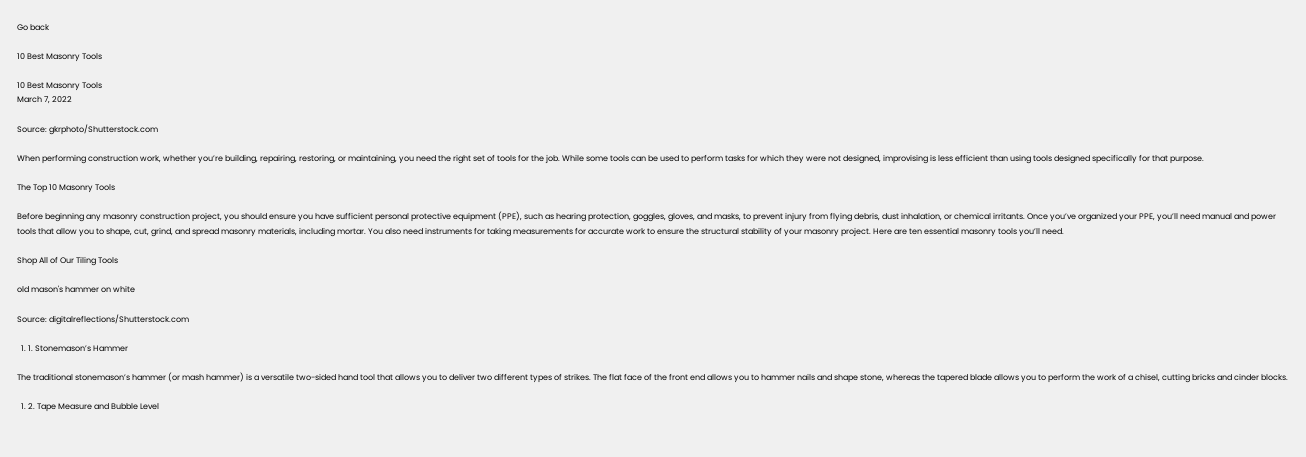Go back

10 Best Masonry Tools

10 Best Masonry Tools
March 7, 2022

Source: gkrphoto/Shutterstock.com

When performing construction work, whether you’re building, repairing, restoring, or maintaining, you need the right set of tools for the job. While some tools can be used to perform tasks for which they were not designed, improvising is less efficient than using tools designed specifically for that purpose.

The Top 10 Masonry Tools

Before beginning any masonry construction project, you should ensure you have sufficient personal protective equipment (PPE), such as hearing protection, goggles, gloves, and masks, to prevent injury from flying debris, dust inhalation, or chemical irritants. Once you’ve organized your PPE, you’ll need manual and power tools that allow you to shape, cut, grind, and spread masonry materials, including mortar. You also need instruments for taking measurements for accurate work to ensure the structural stability of your masonry project. Here are ten essential masonry tools you’ll need.

Shop All of Our Tiling Tools

old mason's hammer on white

Source: digitalreflections/Shutterstock.com

  1. 1. Stonemason’s Hammer

The traditional stonemason’s hammer (or mash hammer) is a versatile two-sided hand tool that allows you to deliver two different types of strikes. The flat face of the front end allows you to hammer nails and shape stone, whereas the tapered blade allows you to perform the work of a chisel, cutting bricks and cinder blocks.

  1. 2. Tape Measure and Bubble Level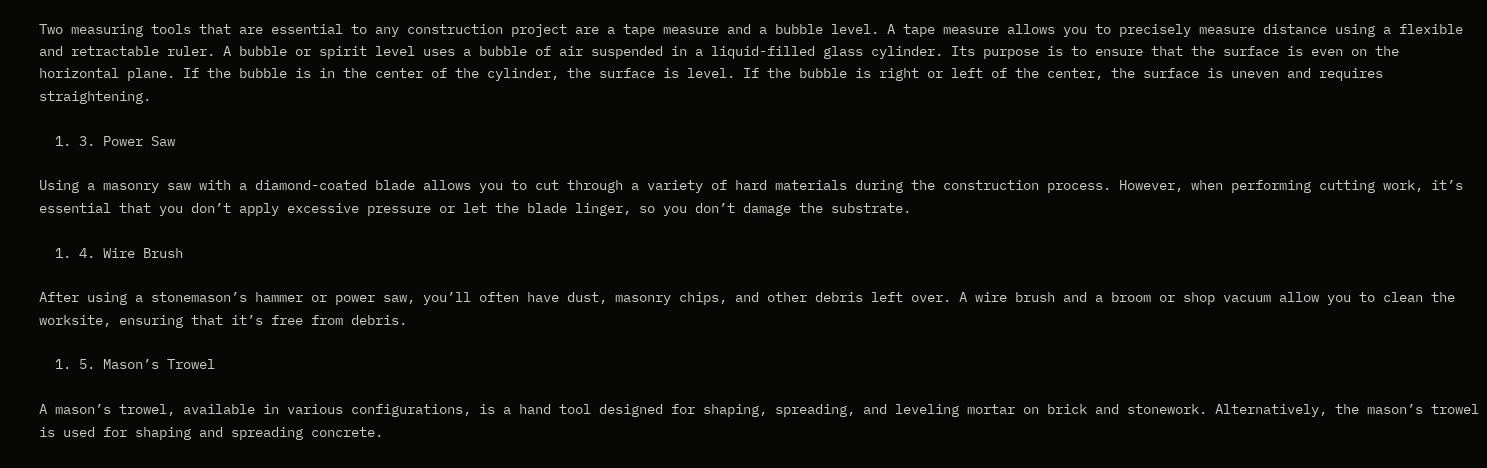Two measuring tools that are essential to any construction project are a tape measure and a bubble level. A tape measure allows you to precisely measure distance using a flexible and retractable ruler. A bubble or spirit level uses a bubble of air suspended in a liquid-filled glass cylinder. Its purpose is to ensure that the surface is even on the horizontal plane. If the bubble is in the center of the cylinder, the surface is level. If the bubble is right or left of the center, the surface is uneven and requires straightening.

  1. 3. Power Saw

Using a masonry saw with a diamond-coated blade allows you to cut through a variety of hard materials during the construction process. However, when performing cutting work, it’s essential that you don’t apply excessive pressure or let the blade linger, so you don’t damage the substrate.

  1. 4. Wire Brush

After using a stonemason’s hammer or power saw, you’ll often have dust, masonry chips, and other debris left over. A wire brush and a broom or shop vacuum allow you to clean the worksite, ensuring that it’s free from debris.

  1. 5. Mason’s Trowel

A mason’s trowel, available in various configurations, is a hand tool designed for shaping, spreading, and leveling mortar on brick and stonework. Alternatively, the mason’s trowel is used for shaping and spreading concrete.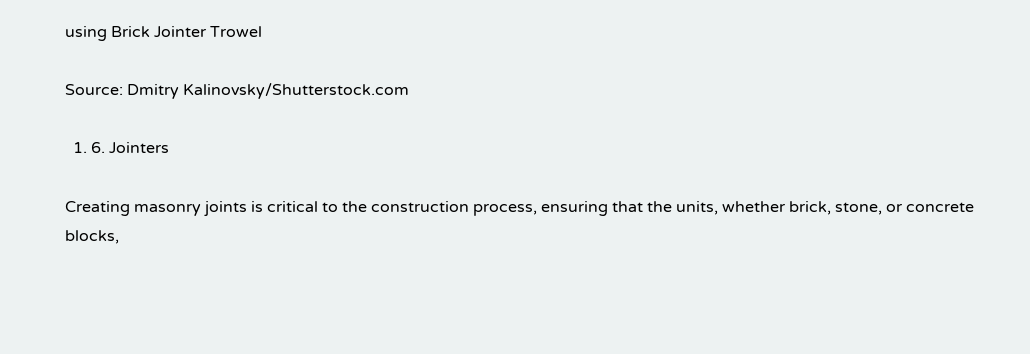using Brick Jointer Trowel

Source: Dmitry Kalinovsky/Shutterstock.com

  1. 6. Jointers

Creating masonry joints is critical to the construction process, ensuring that the units, whether brick, stone, or concrete blocks,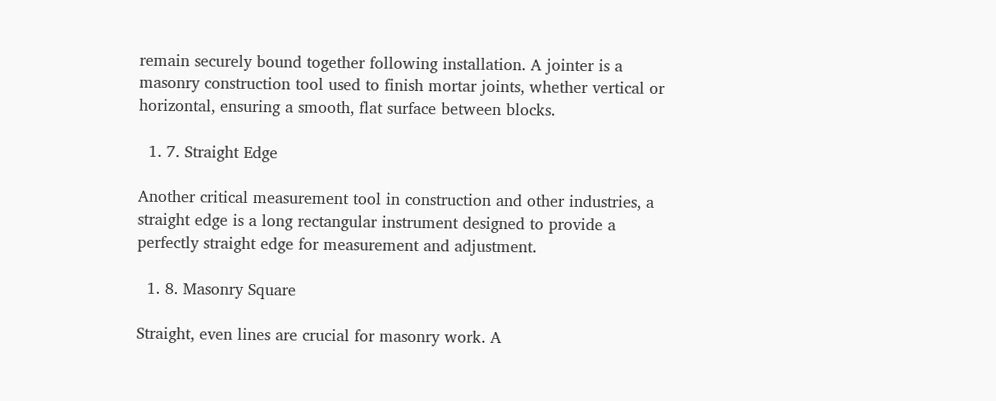remain securely bound together following installation. A jointer is a masonry construction tool used to finish mortar joints, whether vertical or horizontal, ensuring a smooth, flat surface between blocks.

  1. 7. Straight Edge

Another critical measurement tool in construction and other industries, a straight edge is a long rectangular instrument designed to provide a perfectly straight edge for measurement and adjustment.

  1. 8. Masonry Square

Straight, even lines are crucial for masonry work. A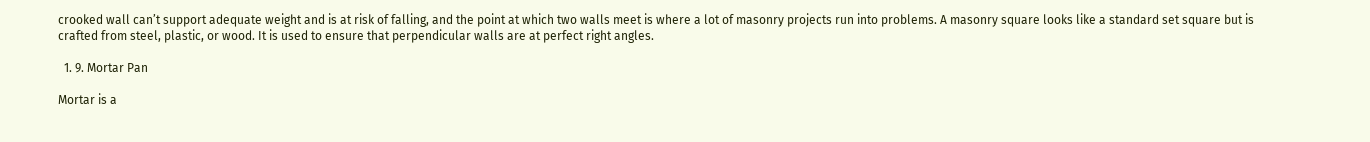crooked wall can’t support adequate weight and is at risk of falling, and the point at which two walls meet is where a lot of masonry projects run into problems. A masonry square looks like a standard set square but is crafted from steel, plastic, or wood. It is used to ensure that perpendicular walls are at perfect right angles.

  1. 9. Mortar Pan

Mortar is a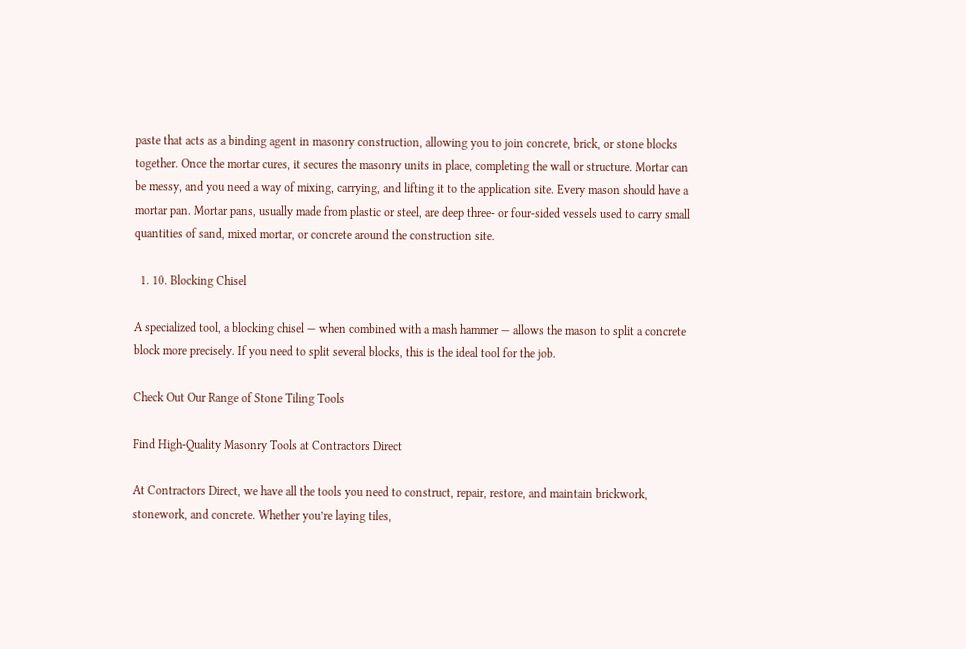paste that acts as a binding agent in masonry construction, allowing you to join concrete, brick, or stone blocks together. Once the mortar cures, it secures the masonry units in place, completing the wall or structure. Mortar can be messy, and you need a way of mixing, carrying, and lifting it to the application site. Every mason should have a mortar pan. Mortar pans, usually made from plastic or steel, are deep three- or four-sided vessels used to carry small quantities of sand, mixed mortar, or concrete around the construction site.

  1. 10. Blocking Chisel

A specialized tool, a blocking chisel — when combined with a mash hammer — allows the mason to split a concrete block more precisely. If you need to split several blocks, this is the ideal tool for the job.

Check Out Our Range of Stone Tiling Tools

Find High-Quality Masonry Tools at Contractors Direct

At Contractors Direct, we have all the tools you need to construct, repair, restore, and maintain brickwork, stonework, and concrete. Whether you’re laying tiles,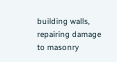building walls, repairing damage to masonry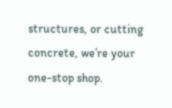structures, or cutting concrete, we’re your one-stop shop.